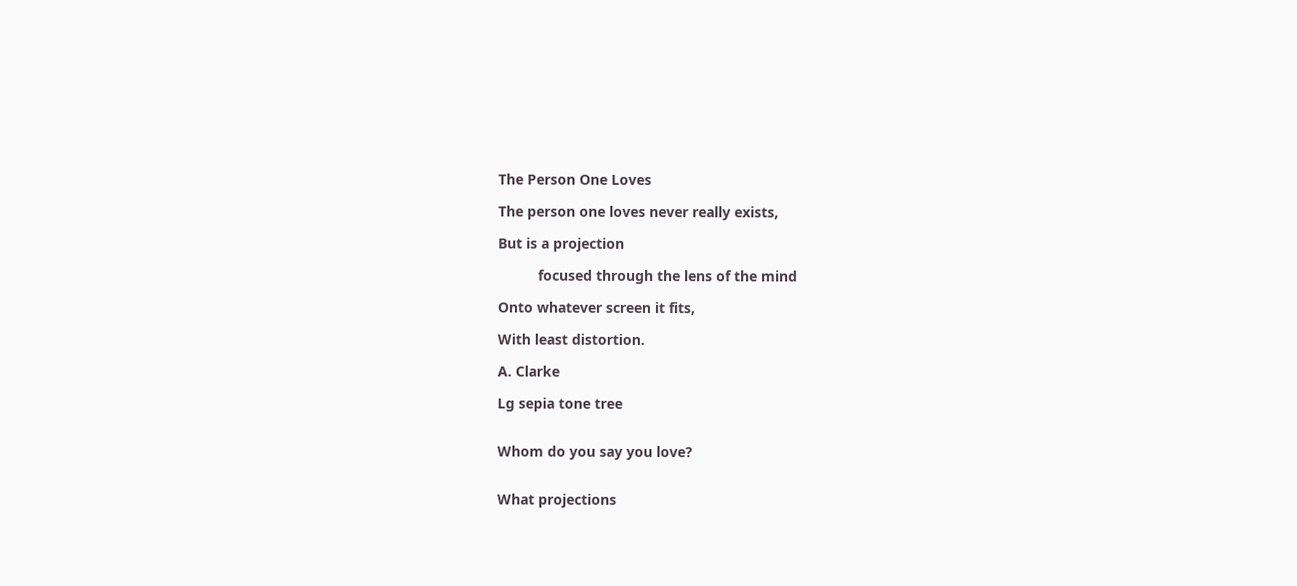The Person One Loves

The person one loves never really exists,

But is a projection

          focused through the lens of the mind

Onto whatever screen it fits,

With least distortion.

A. Clarke

Lg sepia tone tree


Whom do you say you love?


What projections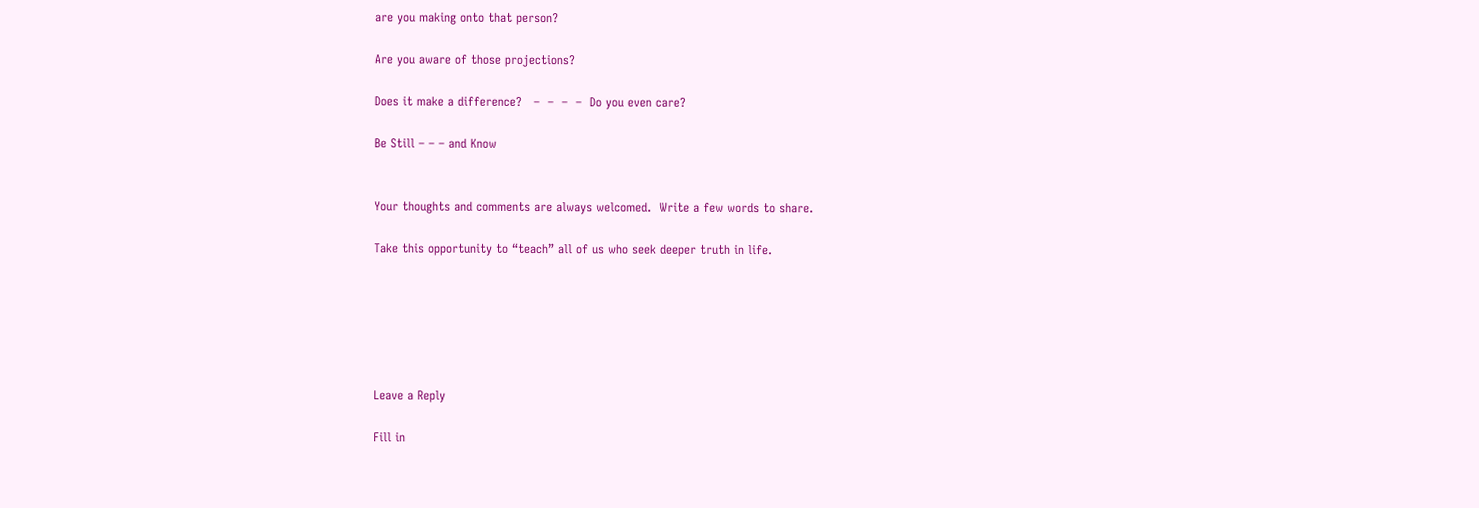are you making onto that person?

Are you aware of those projections?

Does it make a difference?   –  –  –  –  Do you even care?

Be Still – – – and Know


Your thoughts and comments are always welcomed.  Write a few words to share.

Take this opportunity to “teach” all of us who seek deeper truth in life.






Leave a Reply

Fill in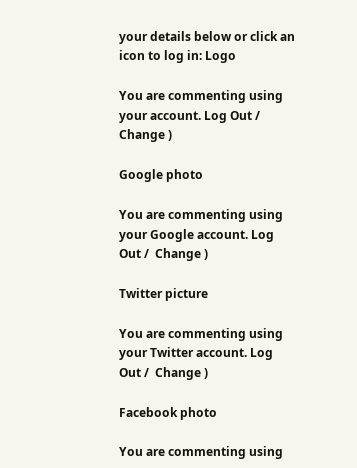your details below or click an icon to log in: Logo

You are commenting using your account. Log Out /  Change )

Google photo

You are commenting using your Google account. Log Out /  Change )

Twitter picture

You are commenting using your Twitter account. Log Out /  Change )

Facebook photo

You are commenting using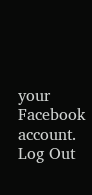your Facebook account. Log Out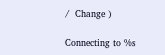/  Change )

Connecting to %s